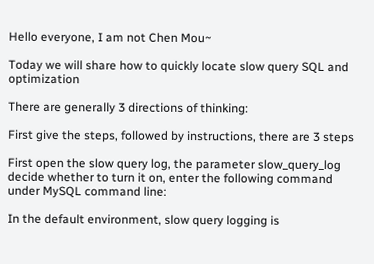Hello everyone, I am not Chen Mou~

Today we will share how to quickly locate slow query SQL and optimization

There are generally 3 directions of thinking:

First give the steps, followed by instructions, there are 3 steps

First open the slow query log, the parameter slow_query_log decide whether to turn it on, enter the following command under MySQL command line:

In the default environment, slow query logging is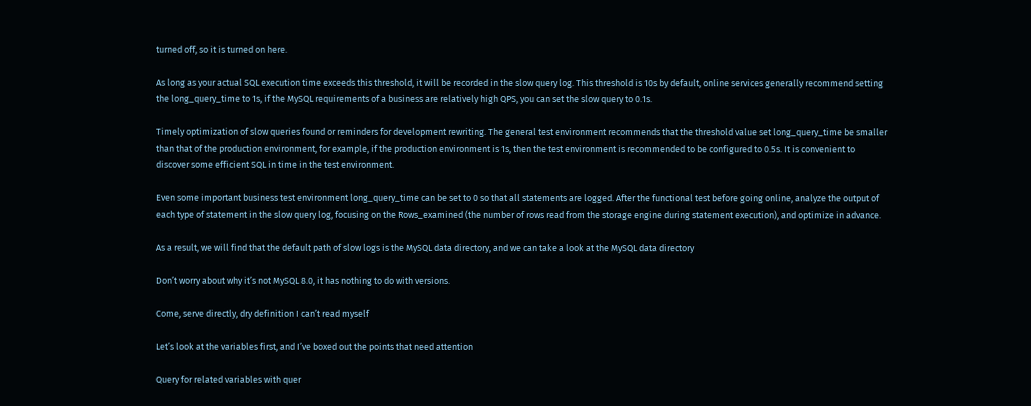turned off, so it is turned on here.

As long as your actual SQL execution time exceeds this threshold, it will be recorded in the slow query log. This threshold is 10s by default, online services generally recommend setting the long_query_time to 1s, if the MySQL requirements of a business are relatively high QPS, you can set the slow query to 0.1s.

Timely optimization of slow queries found or reminders for development rewriting. The general test environment recommends that the threshold value set long_query_time be smaller than that of the production environment, for example, if the production environment is 1s, then the test environment is recommended to be configured to 0.5s. It is convenient to discover some efficient SQL in time in the test environment.

Even some important business test environment long_query_time can be set to 0 so that all statements are logged. After the functional test before going online, analyze the output of each type of statement in the slow query log, focusing on the Rows_examined (the number of rows read from the storage engine during statement execution), and optimize in advance.

As a result, we will find that the default path of slow logs is the MySQL data directory, and we can take a look at the MySQL data directory

Don’t worry about why it’s not MySQL 8.0, it has nothing to do with versions.

Come, serve directly, dry definition I can’t read myself

Let’s look at the variables first, and I’ve boxed out the points that need attention

Query for related variables with quer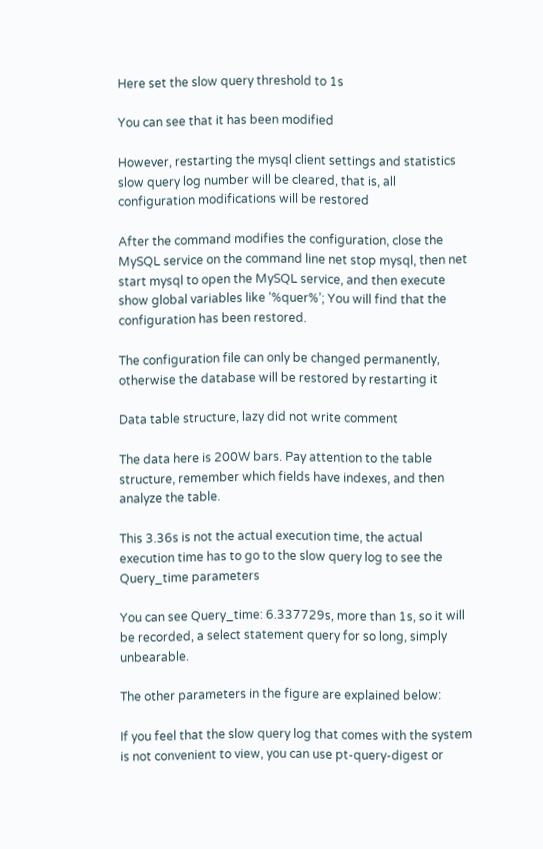Here set the slow query threshold to 1s

You can see that it has been modified

However, restarting the mysql client settings and statistics slow query log number will be cleared, that is, all configuration modifications will be restored

After the command modifies the configuration, close the MySQL service on the command line net stop mysql, then net start mysql to open the MySQL service, and then execute show global variables like ‘%quer%’; You will find that the configuration has been restored.

The configuration file can only be changed permanently, otherwise the database will be restored by restarting it

Data table structure, lazy did not write comment

The data here is 200W bars. Pay attention to the table structure, remember which fields have indexes, and then analyze the table.

This 3.36s is not the actual execution time, the actual execution time has to go to the slow query log to see the Query_time parameters

You can see Query_time: 6.337729s, more than 1s, so it will be recorded, a select statement query for so long, simply unbearable.

The other parameters in the figure are explained below:

If you feel that the slow query log that comes with the system is not convenient to view, you can use pt-query-digest or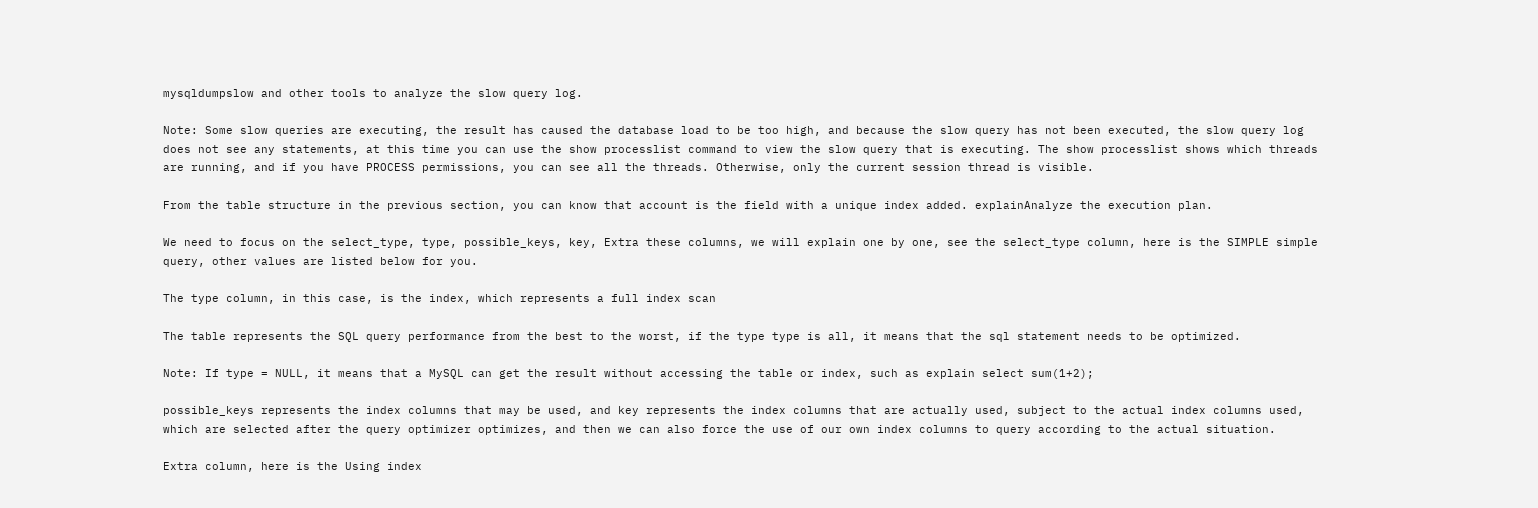mysqldumpslow and other tools to analyze the slow query log.

Note: Some slow queries are executing, the result has caused the database load to be too high, and because the slow query has not been executed, the slow query log does not see any statements, at this time you can use the show processlist command to view the slow query that is executing. The show processlist shows which threads are running, and if you have PROCESS permissions, you can see all the threads. Otherwise, only the current session thread is visible.

From the table structure in the previous section, you can know that account is the field with a unique index added. explainAnalyze the execution plan.

We need to focus on the select_type, type, possible_keys, key, Extra these columns, we will explain one by one, see the select_type column, here is the SIMPLE simple query, other values are listed below for you.

The type column, in this case, is the index, which represents a full index scan

The table represents the SQL query performance from the best to the worst, if the type type is all, it means that the sql statement needs to be optimized.

Note: If type = NULL, it means that a MySQL can get the result without accessing the table or index, such as explain select sum(1+2);

possible_keys represents the index columns that may be used, and key represents the index columns that are actually used, subject to the actual index columns used, which are selected after the query optimizer optimizes, and then we can also force the use of our own index columns to query according to the actual situation.

Extra column, here is the Using index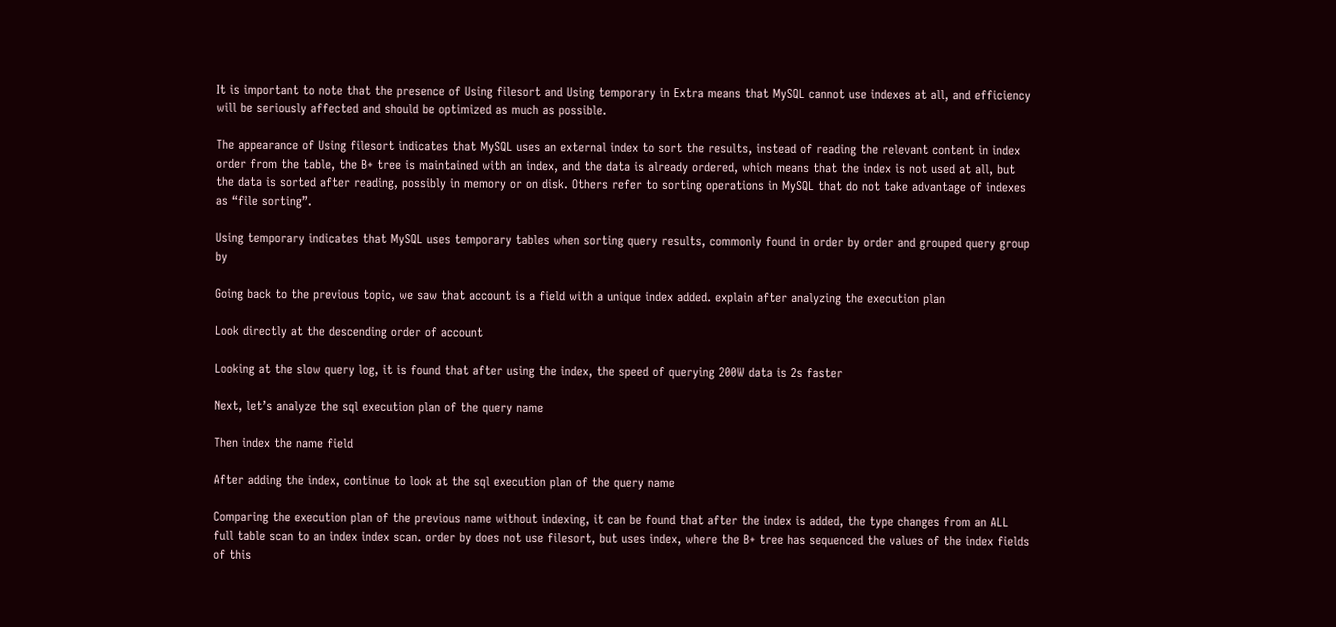It is important to note that the presence of Using filesort and Using temporary in Extra means that MySQL cannot use indexes at all, and efficiency will be seriously affected and should be optimized as much as possible.

The appearance of Using filesort indicates that MySQL uses an external index to sort the results, instead of reading the relevant content in index order from the table, the B+ tree is maintained with an index, and the data is already ordered, which means that the index is not used at all, but the data is sorted after reading, possibly in memory or on disk. Others refer to sorting operations in MySQL that do not take advantage of indexes as “file sorting”.

Using temporary indicates that MySQL uses temporary tables when sorting query results, commonly found in order by order and grouped query group by

Going back to the previous topic, we saw that account is a field with a unique index added. explain after analyzing the execution plan

Look directly at the descending order of account

Looking at the slow query log, it is found that after using the index, the speed of querying 200W data is 2s faster

Next, let’s analyze the sql execution plan of the query name

Then index the name field

After adding the index, continue to look at the sql execution plan of the query name

Comparing the execution plan of the previous name without indexing, it can be found that after the index is added, the type changes from an ALL full table scan to an index index scan. order by does not use filesort, but uses index, where the B+ tree has sequenced the values of the index fields of this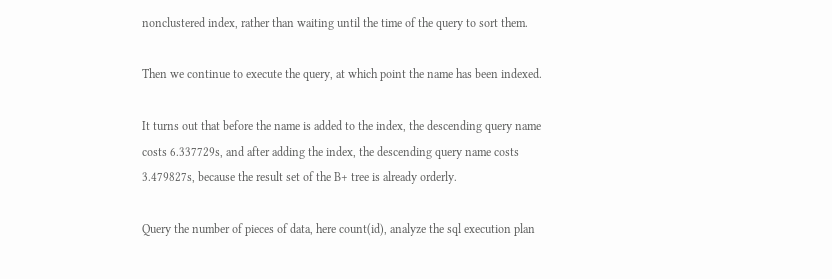nonclustered index, rather than waiting until the time of the query to sort them.

Then we continue to execute the query, at which point the name has been indexed.

It turns out that before the name is added to the index, the descending query name costs 6.337729s, and after adding the index, the descending query name costs 3.479827s, because the result set of the B+ tree is already orderly.

Query the number of pieces of data, here count(id), analyze the sql execution plan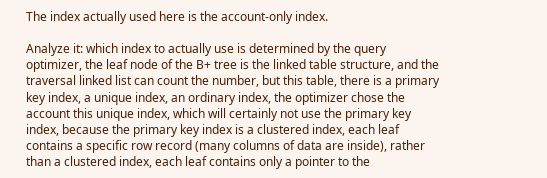The index actually used here is the account-only index.

Analyze it: which index to actually use is determined by the query optimizer, the leaf node of the B+ tree is the linked table structure, and the traversal linked list can count the number, but this table, there is a primary key index, a unique index, an ordinary index, the optimizer chose the account this unique index, which will certainly not use the primary key index, because the primary key index is a clustered index, each leaf contains a specific row record (many columns of data are inside), rather than a clustered index, each leaf contains only a pointer to the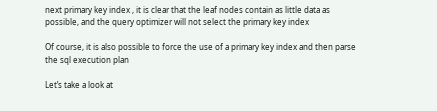next primary key index , it is clear that the leaf nodes contain as little data as possible, and the query optimizer will not select the primary key index

Of course, it is also possible to force the use of a primary key index and then parse the sql execution plan

Let’s take a look at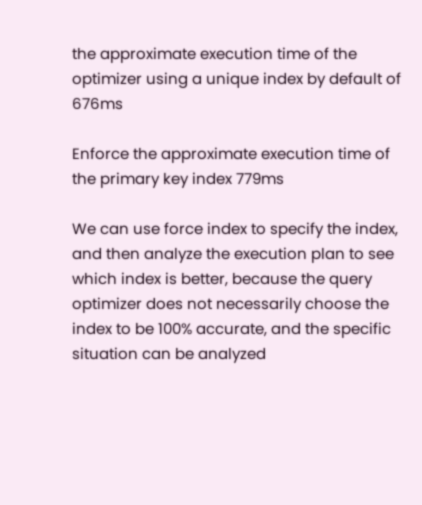the approximate execution time of the optimizer using a unique index by default of 676ms

Enforce the approximate execution time of the primary key index 779ms

We can use force index to specify the index, and then analyze the execution plan to see which index is better, because the query optimizer does not necessarily choose the index to be 100% accurate, and the specific situation can be analyzed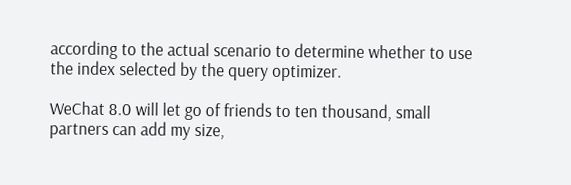according to the actual scenario to determine whether to use the index selected by the query optimizer.

WeChat 8.0 will let go of friends to ten thousand, small partners can add my size,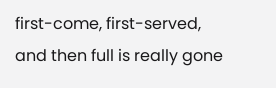first-come, first-served, and then full is really gone